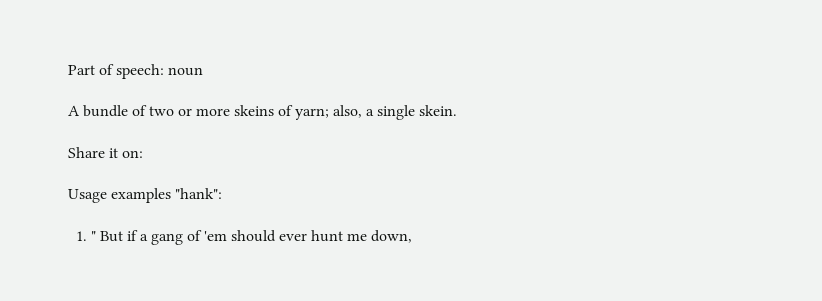Part of speech: noun

A bundle of two or more skeins of yarn; also, a single skein.

Share it on:

Usage examples "hank":

  1. " But if a gang of 'em should ever hunt me down,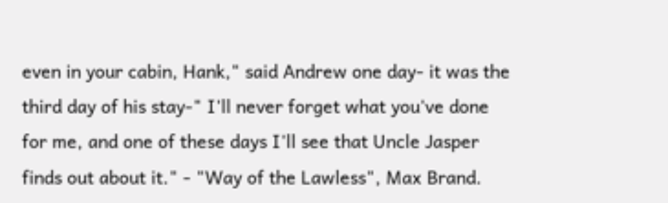even in your cabin, Hank," said Andrew one day- it was the third day of his stay-" I'll never forget what you've done for me, and one of these days I'll see that Uncle Jasper finds out about it." - "Way of the Lawless", Max Brand.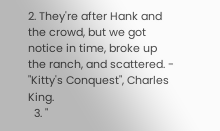2. They're after Hank and the crowd, but we got notice in time, broke up the ranch, and scattered. - "Kitty's Conquest", Charles King.
  3. "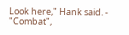Look here," Hank said. - "Combat",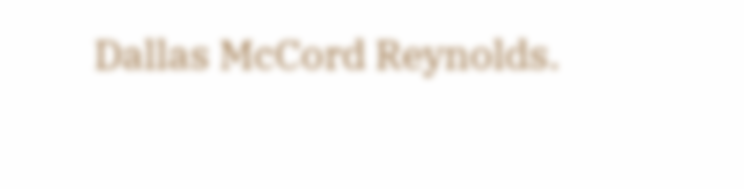Dallas McCord Reynolds.